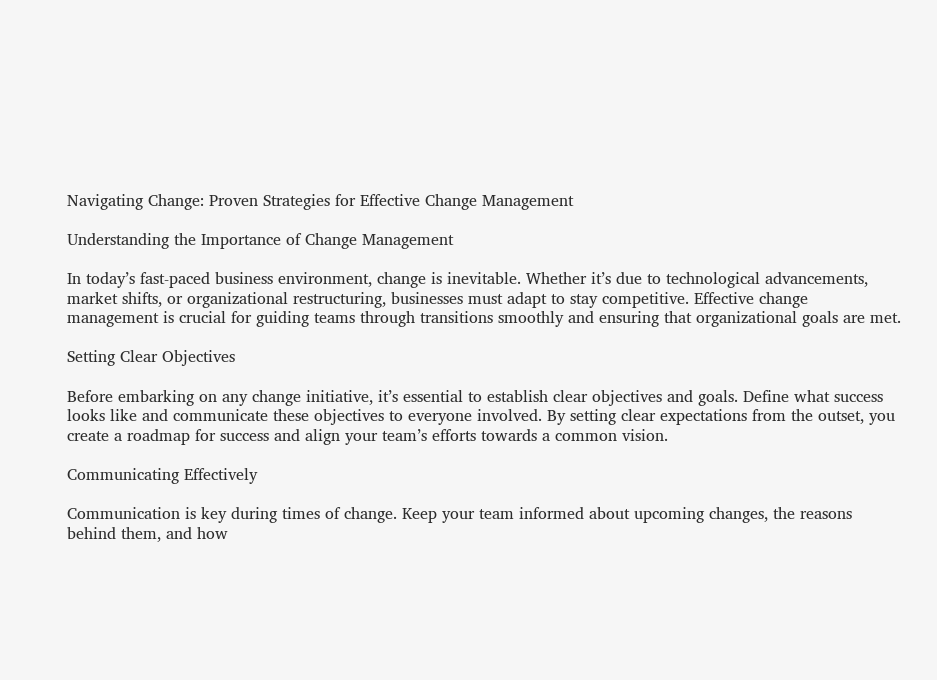Navigating Change: Proven Strategies for Effective Change Management

Understanding the Importance of Change Management

In today’s fast-paced business environment, change is inevitable. Whether it’s due to technological advancements, market shifts, or organizational restructuring, businesses must adapt to stay competitive. Effective change management is crucial for guiding teams through transitions smoothly and ensuring that organizational goals are met.

Setting Clear Objectives

Before embarking on any change initiative, it’s essential to establish clear objectives and goals. Define what success looks like and communicate these objectives to everyone involved. By setting clear expectations from the outset, you create a roadmap for success and align your team’s efforts towards a common vision.

Communicating Effectively

Communication is key during times of change. Keep your team informed about upcoming changes, the reasons behind them, and how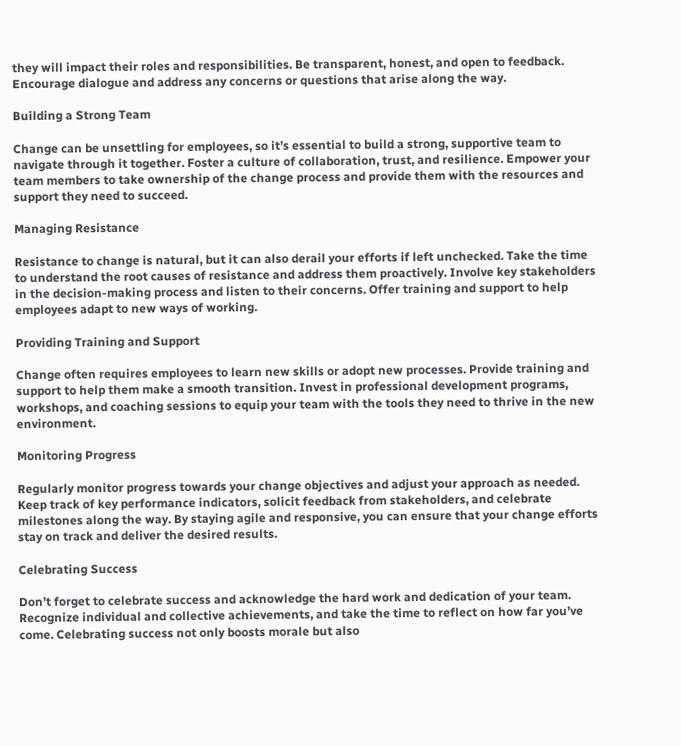they will impact their roles and responsibilities. Be transparent, honest, and open to feedback. Encourage dialogue and address any concerns or questions that arise along the way.

Building a Strong Team

Change can be unsettling for employees, so it’s essential to build a strong, supportive team to navigate through it together. Foster a culture of collaboration, trust, and resilience. Empower your team members to take ownership of the change process and provide them with the resources and support they need to succeed.

Managing Resistance

Resistance to change is natural, but it can also derail your efforts if left unchecked. Take the time to understand the root causes of resistance and address them proactively. Involve key stakeholders in the decision-making process and listen to their concerns. Offer training and support to help employees adapt to new ways of working.

Providing Training and Support

Change often requires employees to learn new skills or adopt new processes. Provide training and support to help them make a smooth transition. Invest in professional development programs, workshops, and coaching sessions to equip your team with the tools they need to thrive in the new environment.

Monitoring Progress

Regularly monitor progress towards your change objectives and adjust your approach as needed. Keep track of key performance indicators, solicit feedback from stakeholders, and celebrate milestones along the way. By staying agile and responsive, you can ensure that your change efforts stay on track and deliver the desired results.

Celebrating Success

Don’t forget to celebrate success and acknowledge the hard work and dedication of your team. Recognize individual and collective achievements, and take the time to reflect on how far you’ve come. Celebrating success not only boosts morale but also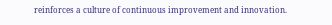reinforces a culture of continuous improvement and innovation.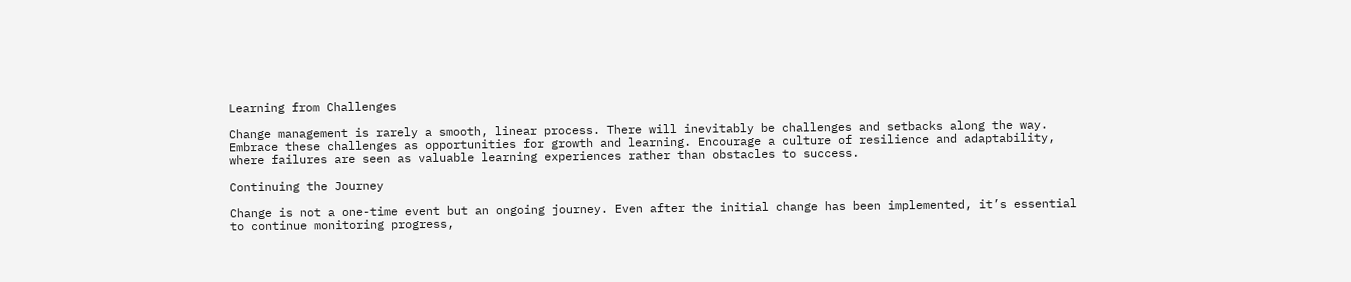Learning from Challenges

Change management is rarely a smooth, linear process. There will inevitably be challenges and setbacks along the way. Embrace these challenges as opportunities for growth and learning. Encourage a culture of resilience and adaptability, where failures are seen as valuable learning experiences rather than obstacles to success.

Continuing the Journey

Change is not a one-time event but an ongoing journey. Even after the initial change has been implemented, it’s essential to continue monitoring progress,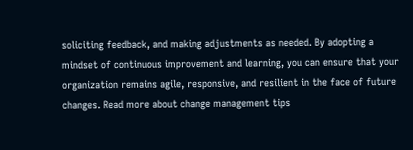soliciting feedback, and making adjustments as needed. By adopting a mindset of continuous improvement and learning, you can ensure that your organization remains agile, responsive, and resilient in the face of future changes. Read more about change management tips